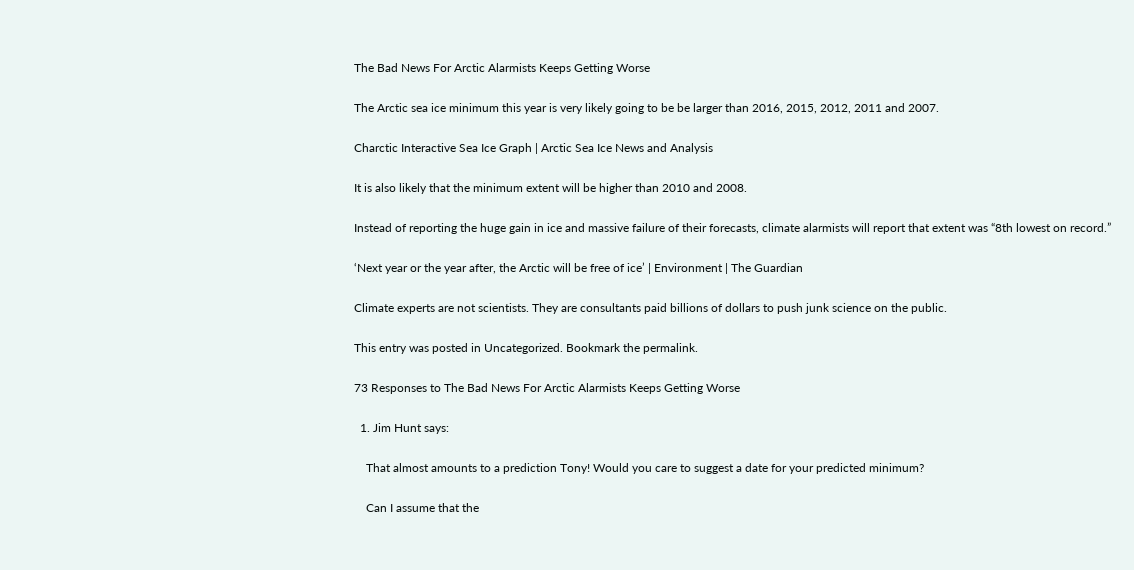The Bad News For Arctic Alarmists Keeps Getting Worse

The Arctic sea ice minimum this year is very likely going to be be larger than 2016, 2015, 2012, 2011 and 2007.

Charctic Interactive Sea Ice Graph | Arctic Sea Ice News and Analysis

It is also likely that the minimum extent will be higher than 2010 and 2008.

Instead of reporting the huge gain in ice and massive failure of their forecasts, climate alarmists will report that extent was “8th lowest on record.”

‘Next year or the year after, the Arctic will be free of ice’ | Environment | The Guardian

Climate experts are not scientists. They are consultants paid billions of dollars to push junk science on the public.

This entry was posted in Uncategorized. Bookmark the permalink.

73 Responses to The Bad News For Arctic Alarmists Keeps Getting Worse

  1. Jim Hunt says:

    That almost amounts to a prediction Tony! Would you care to suggest a date for your predicted minimum?

    Can I assume that the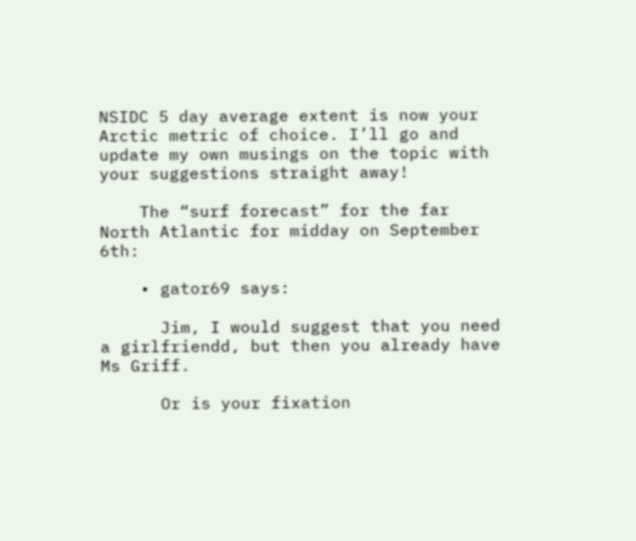NSIDC 5 day average extent is now your Arctic metric of choice. I’ll go and update my own musings on the topic with your suggestions straight away!

    The “surf forecast” for the far North Atlantic for midday on September 6th:

    • gator69 says:

      Jim, I would suggest that you need a girlfriendd, but then you already have Ms Griff.

      Or is your fixation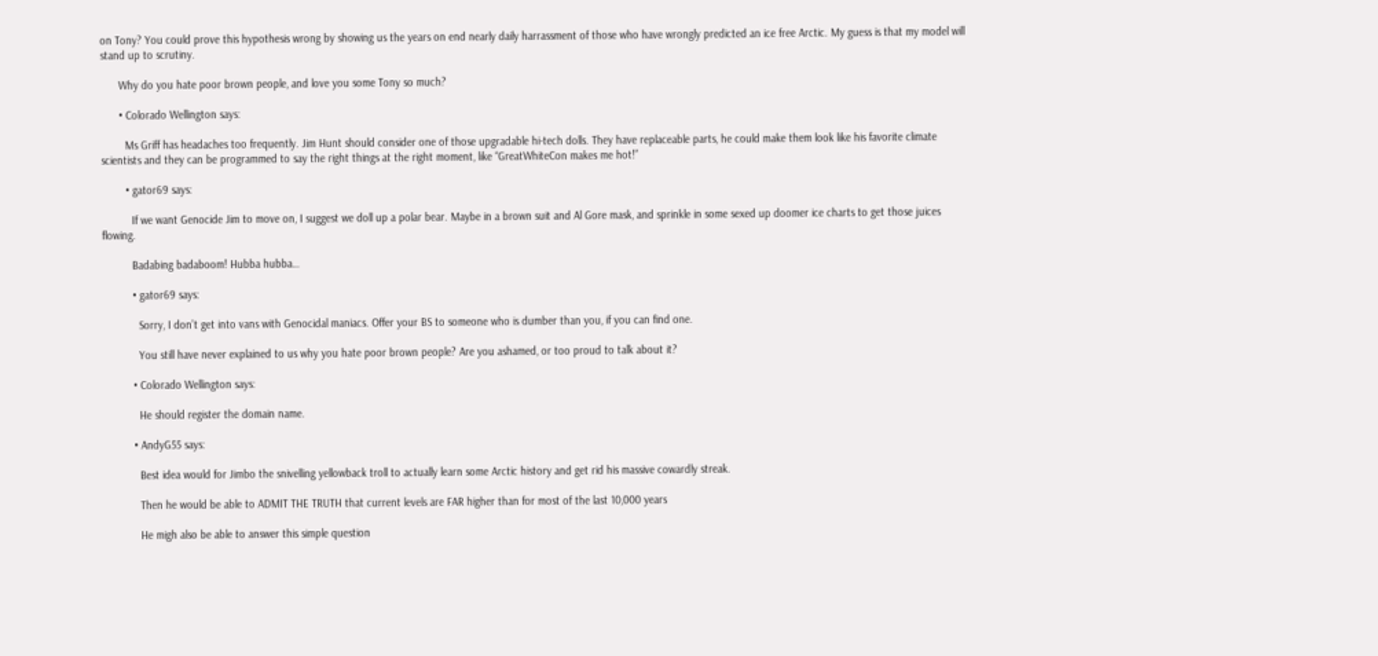on Tony? You could prove this hypothesis wrong by showing us the years on end nearly daily harrassment of those who have wrongly predicted an ice free Arctic. My guess is that my model will stand up to scrutiny.

      Why do you hate poor brown people, and love you some Tony so much?

      • Colorado Wellington says:

        Ms Griff has headaches too frequently. Jim Hunt should consider one of those upgradable hi-tech dolls. They have replaceable parts, he could make them look like his favorite climate scientists and they can be programmed to say the right things at the right moment, like “GreatWhiteCon makes me hot!”

        • gator69 says:

          If we want Genocide Jim to move on, I suggest we doll up a polar bear. Maybe in a brown suit and Al Gore mask, and sprinkle in some sexed up doomer ice charts to get those juices flowing.

          Badabing badaboom! Hubba hubba…

          • gator69 says:

            Sorry, I don’t get into vans with Genocidal maniacs. Offer your BS to someone who is dumber than you, if you can find one.

            You still have never explained to us why you hate poor brown people? Are you ashamed, or too proud to talk about it?

          • Colorado Wellington says:

            He should register the domain name.

          • AndyG55 says:

            Best idea would for Jimbo the snivelling yellowback troll to actually learn some Arctic history and get rid his massive cowardly streak.

            Then he would be able to ADMIT THE TRUTH that current levels are FAR higher than for most of the last 10,000 years

            He migh also be able to answer this simple question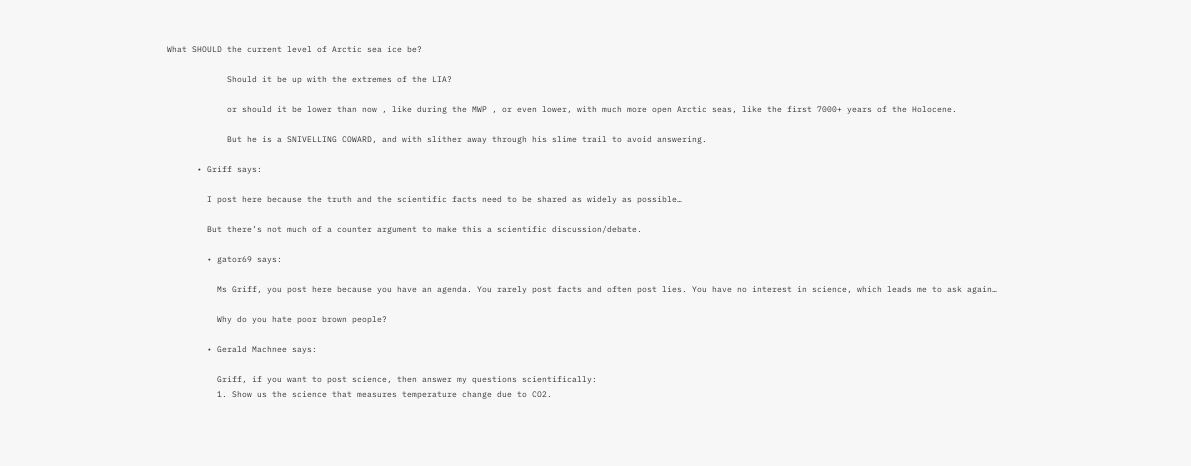What SHOULD the current level of Arctic sea ice be?

            Should it be up with the extremes of the LIA?

            or should it be lower than now , like during the MWP , or even lower, with much more open Arctic seas, like the first 7000+ years of the Holocene.

            But he is a SNIVELLING COWARD, and with slither away through his slime trail to avoid answering.

      • Griff says:

        I post here because the truth and the scientific facts need to be shared as widely as possible…

        But there’s not much of a counter argument to make this a scientific discussion/debate.

        • gator69 says:

          Ms Griff, you post here because you have an agenda. You rarely post facts and often post lies. You have no interest in science, which leads me to ask again…

          Why do you hate poor brown people?

        • Gerald Machnee says:

          Griff, if you want to post science, then answer my questions scientifically:
          1. Show us the science that measures temperature change due to CO2.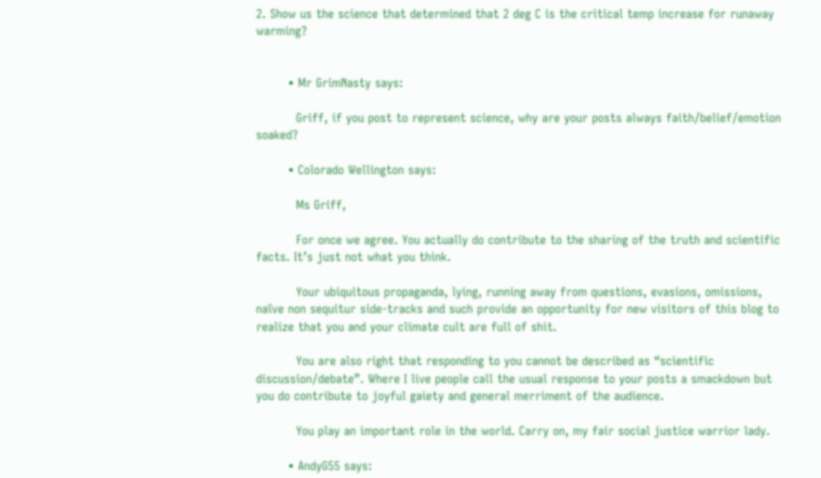2. Show us the science that determined that 2 deg C is the critical temp increase for runaway warming?


        • Mr GrimNasty says:

          Griff, if you post to represent science, why are your posts always faith/belief/emotion soaked?

        • Colorado Wellington says:

          Ms Griff,

          For once we agree. You actually do contribute to the sharing of the truth and scientific facts. It’s just not what you think.

          Your ubiquitous propaganda, lying, running away from questions, evasions, omissions, naïve non sequitur side-tracks and such provide an opportunity for new visitors of this blog to realize that you and your climate cult are full of shit.

          You are also right that responding to you cannot be described as “scientific discussion/debate”. Where I live people call the usual response to your posts a smackdown but you do contribute to joyful gaiety and general merriment of the audience.

          You play an important role in the world. Carry on, my fair social justice warrior lady.

        • AndyG55 says: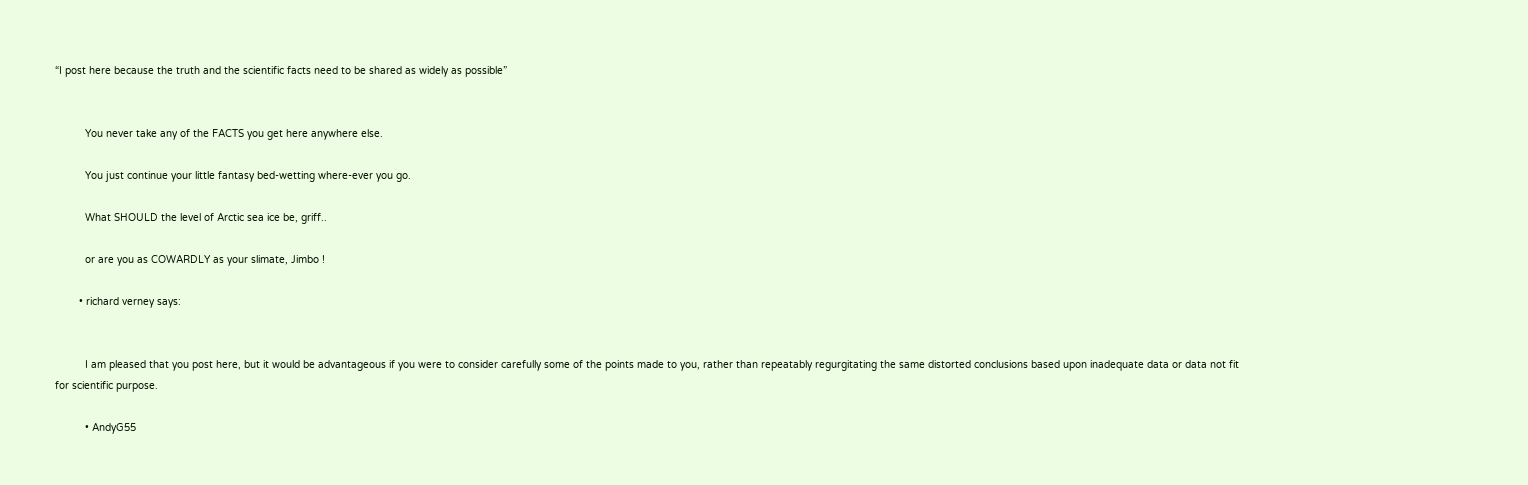“I post here because the truth and the scientific facts need to be shared as widely as possible”


          You never take any of the FACTS you get here anywhere else.

          You just continue your little fantasy bed-wetting where-ever you go.

          What SHOULD the level of Arctic sea ice be, griff..

          or are you as COWARDLY as your slimate, Jimbo !

        • richard verney says:


          I am pleased that you post here, but it would be advantageous if you were to consider carefully some of the points made to you, rather than repeatably regurgitating the same distorted conclusions based upon inadequate data or data not fit for scientific purpose.

          • AndyG55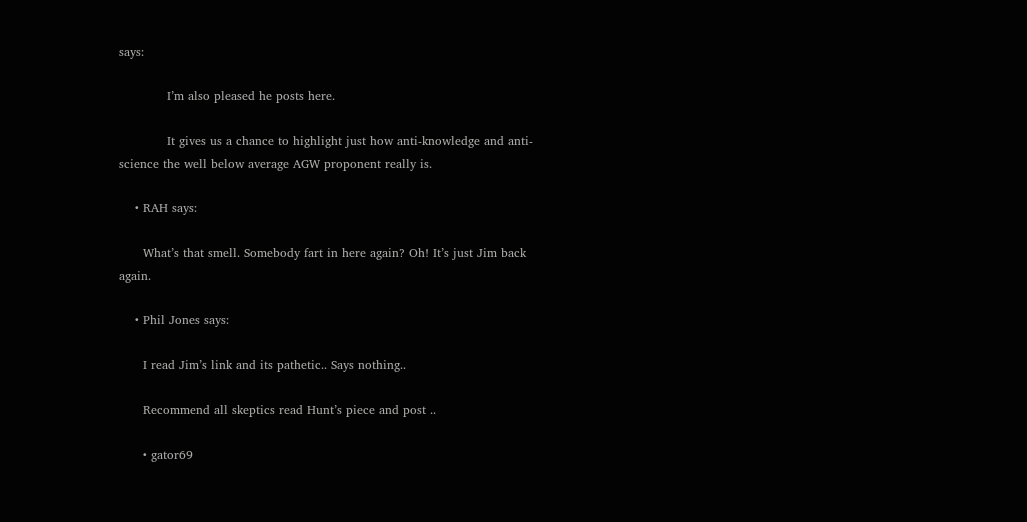says:

            I’m also pleased he posts here.

            It gives us a chance to highlight just how anti-knowledge and anti-science the well below average AGW proponent really is.

    • RAH says:

      What’s that smell. Somebody fart in here again? Oh! It’s just Jim back again.

    • Phil Jones says:

      I read Jim’s link and its pathetic.. Says nothing..

      Recommend all skeptics read Hunt’s piece and post ..

      • gator69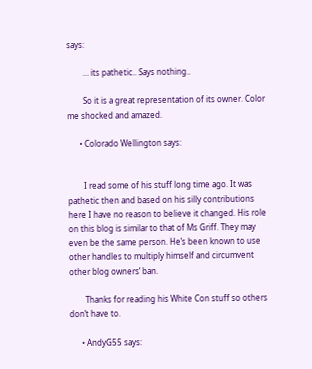says:

        … its pathetic.. Says nothing..

        So it is a great representation of its owner. Color me shocked and amazed.

      • Colorado Wellington says:


        I read some of his stuff long time ago. It was pathetic then and based on his silly contributions here I have no reason to believe it changed. His role on this blog is similar to that of Ms Griff. They may even be the same person. He’s been known to use other handles to multiply himself and circumvent other blog owners’ ban.

        Thanks for reading his White Con stuff so others don’t have to.

      • AndyG55 says: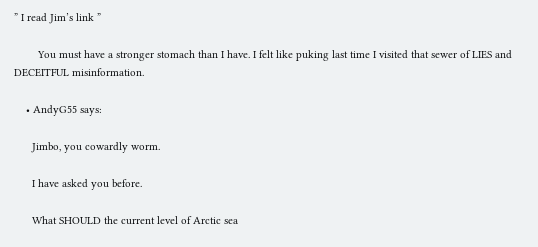” I read Jim’s link ”

        You must have a stronger stomach than I have. I felt like puking last time I visited that sewer of LIES and DECEITFUL misinformation.

    • AndyG55 says:

      Jimbo, you cowardly worm.

      I have asked you before.

      What SHOULD the current level of Arctic sea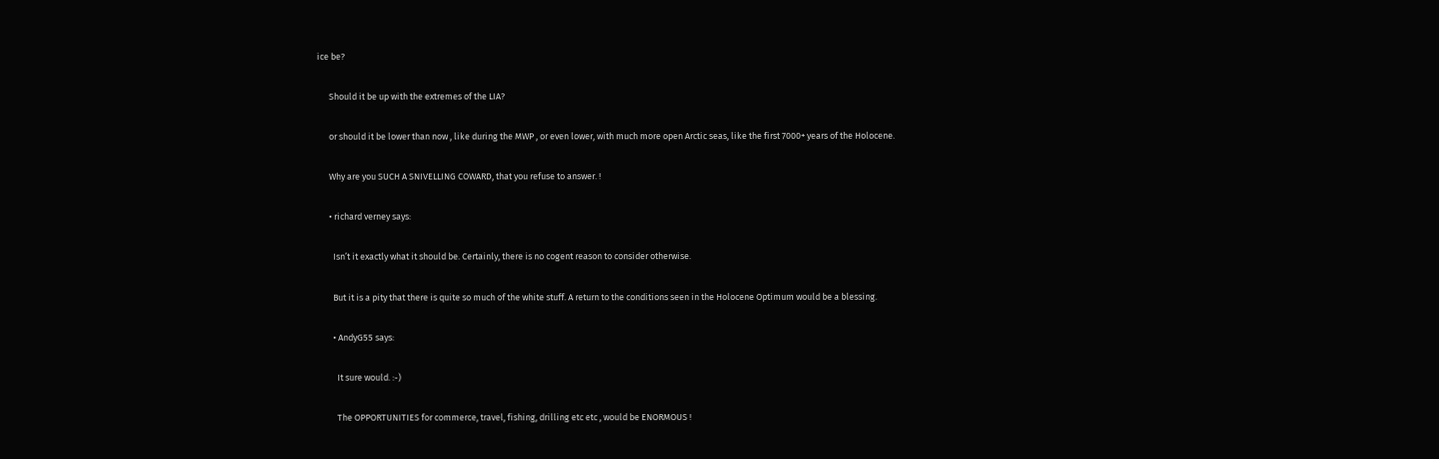ice be?

      Should it be up with the extremes of the LIA?

      or should it be lower than now , like during the MWP , or even lower, with much more open Arctic seas, like the first 7000+ years of the Holocene.

      Why are you SUCH A SNIVELLING COWARD, that you refuse to answer. !

      • richard verney says:

        Isn’t it exactly what it should be. Certainly, there is no cogent reason to consider otherwise.

        But it is a pity that there is quite so much of the white stuff. A return to the conditions seen in the Holocene Optimum would be a blessing.

        • AndyG55 says:

          It sure would. :-)

          The OPPORTUNITIES for commerce, travel, fishing, drilling etc etc , would be ENORMOUS !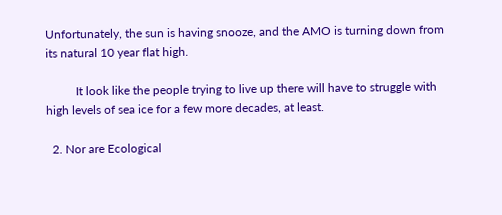Unfortunately, the sun is having snooze, and the AMO is turning down from its natural 10 year flat high.

          It look like the people trying to live up there will have to struggle with high levels of sea ice for a few more decades, at least.

  2. Nor are Ecological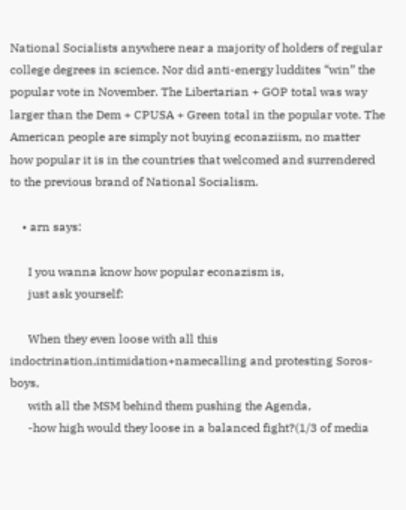National Socialists anywhere near a majority of holders of regular college degrees in science. Nor did anti-energy luddites “win” the popular vote in November. The Libertarian + GOP total was way larger than the Dem + CPUSA + Green total in the popular vote. The American people are simply not buying econaziism, no matter how popular it is in the countries that welcomed and surrendered to the previous brand of National Socialism.

    • arn says:

      I you wanna know how popular econazism is,
      just ask yourself:

      When they even loose with all this indoctrination,intimidation+namecalling and protesting Soros-boys,
      with all the MSM behind them pushing the Agenda,
      -how high would they loose in a balanced fight?(1/3 of media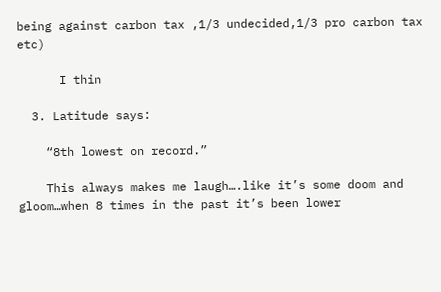being against carbon tax ,1/3 undecided,1/3 pro carbon tax etc)

      I thin

  3. Latitude says:

    “8th lowest on record.”

    This always makes me laugh….like it’s some doom and gloom…when 8 times in the past it’s been lower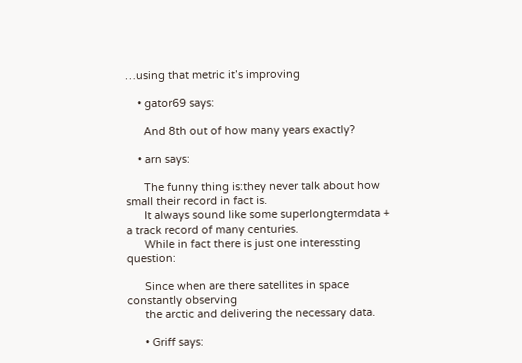…using that metric it’s improving

    • gator69 says:

      And 8th out of how many years exactly?

    • arn says:

      The funny thing is:they never talk about how small their record in fact is.
      It always sound like some superlongtermdata + a track record of many centuries.
      While in fact there is just one interessting question:

      Since when are there satellites in space constantly observing
      the arctic and delivering the necessary data.

      • Griff says: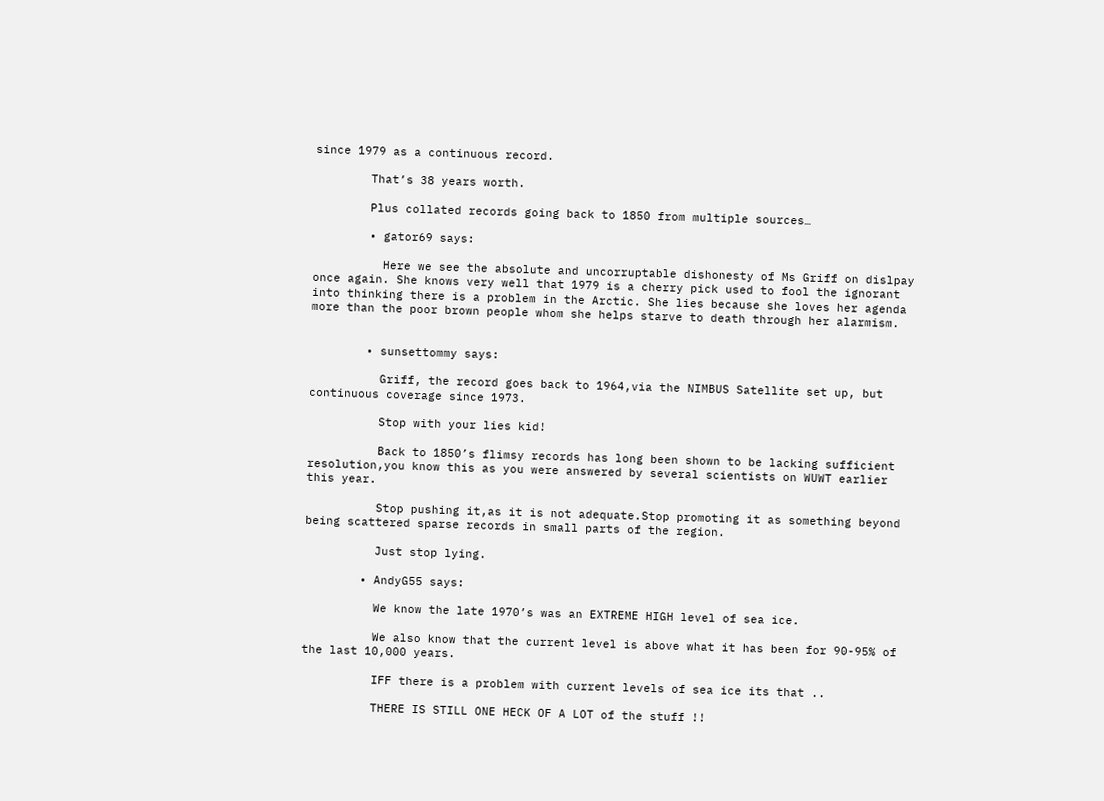since 1979 as a continuous record.

        That’s 38 years worth.

        Plus collated records going back to 1850 from multiple sources…

        • gator69 says:

          Here we see the absolute and uncorruptable dishonesty of Ms Griff on dislpay once again. She knows very well that 1979 is a cherry pick used to fool the ignorant into thinking there is a problem in the Arctic. She lies because she loves her agenda more than the poor brown people whom she helps starve to death through her alarmism.


        • sunsettommy says:

          Griff, the record goes back to 1964,via the NIMBUS Satellite set up, but continuous coverage since 1973.

          Stop with your lies kid!

          Back to 1850’s flimsy records has long been shown to be lacking sufficient resolution,you know this as you were answered by several scientists on WUWT earlier this year.

          Stop pushing it,as it is not adequate.Stop promoting it as something beyond being scattered sparse records in small parts of the region.

          Just stop lying.

        • AndyG55 says:

          We know the late 1970’s was an EXTREME HIGH level of sea ice.

          We also know that the current level is above what it has been for 90-95% of the last 10,000 years.

          IFF there is a problem with current levels of sea ice its that ..

          THERE IS STILL ONE HECK OF A LOT of the stuff !!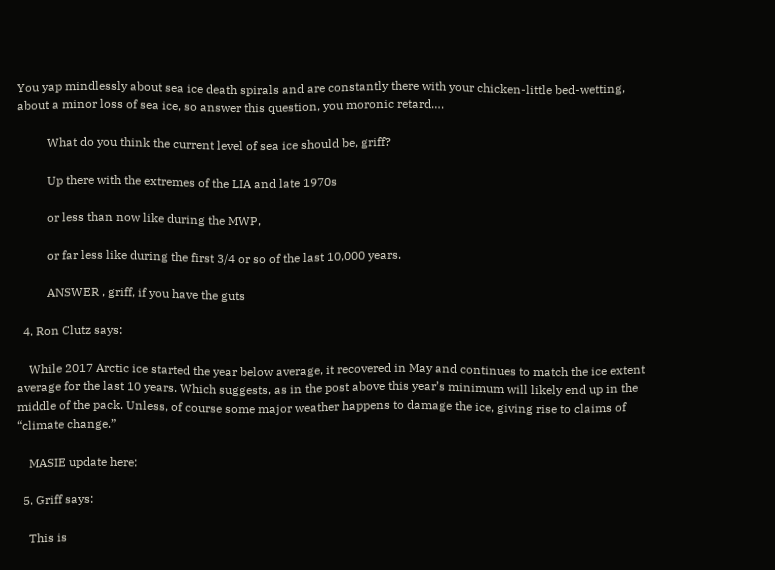You yap mindlessly about sea ice death spirals and are constantly there with your chicken-little bed-wetting, about a minor loss of sea ice, so answer this question, you moronic retard….

          What do you think the current level of sea ice should be, griff?

          Up there with the extremes of the LIA and late 1970s

          or less than now like during the MWP,

          or far less like during the first 3/4 or so of the last 10,000 years.

          ANSWER , griff, if you have the guts

  4. Ron Clutz says:

    While 2017 Arctic ice started the year below average, it recovered in May and continues to match the ice extent average for the last 10 years. Which suggests, as in the post above this year’s minimum will likely end up in the middle of the pack. Unless, of course some major weather happens to damage the ice, giving rise to claims of “climate change.”

    MASIE update here:

  5. Griff says:

    This is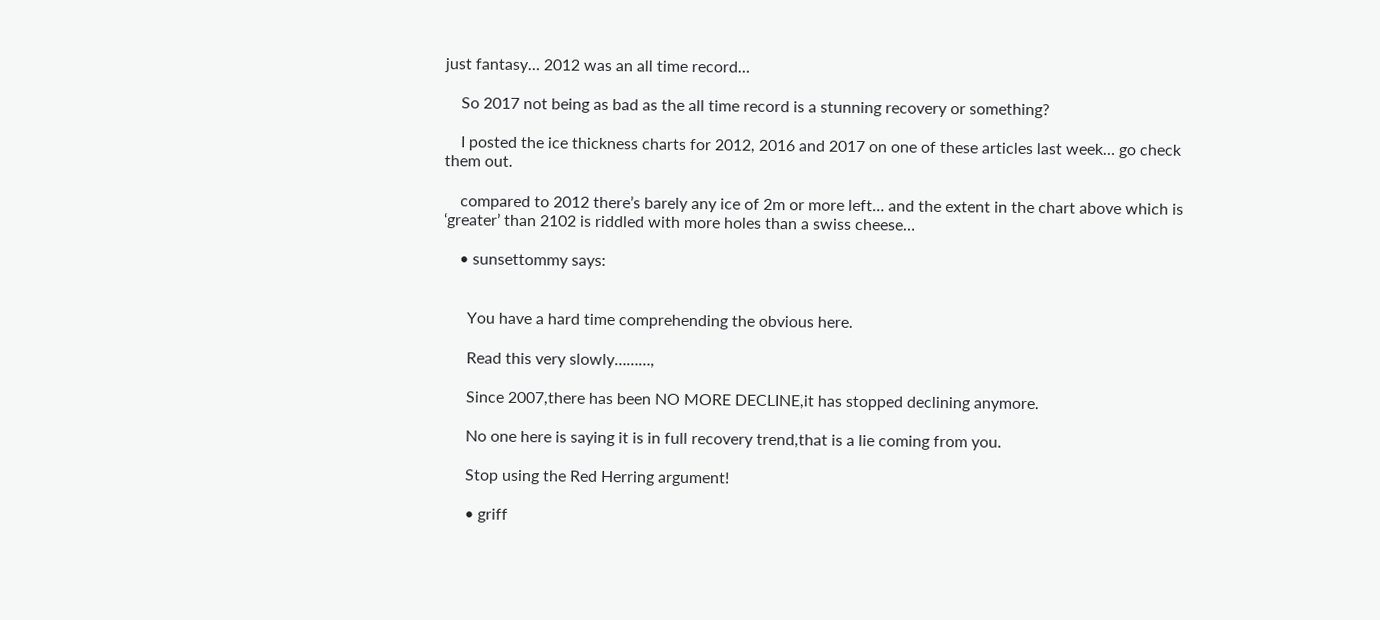just fantasy… 2012 was an all time record…

    So 2017 not being as bad as the all time record is a stunning recovery or something?

    I posted the ice thickness charts for 2012, 2016 and 2017 on one of these articles last week… go check them out.

    compared to 2012 there’s barely any ice of 2m or more left… and the extent in the chart above which is ‘greater’ than 2102 is riddled with more holes than a swiss cheese…

    • sunsettommy says:


      You have a hard time comprehending the obvious here.

      Read this very slowly………,

      Since 2007,there has been NO MORE DECLINE,it has stopped declining anymore.

      No one here is saying it is in full recovery trend,that is a lie coming from you.

      Stop using the Red Herring argument!

      • griff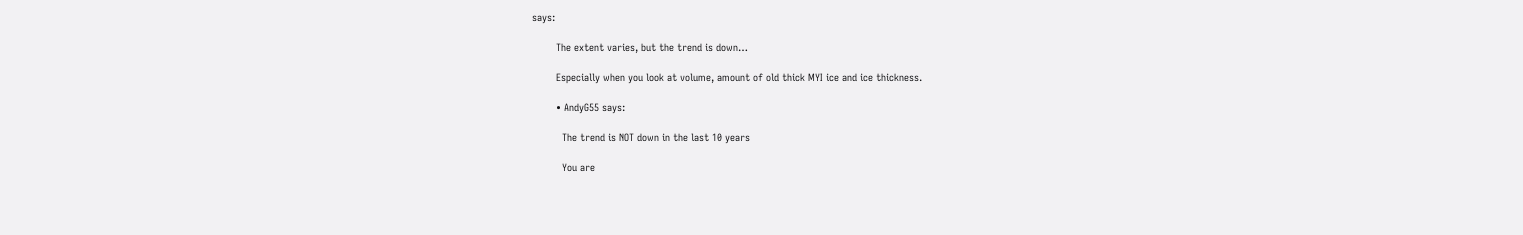says:

        The extent varies, but the trend is down…

        Especially when you look at volume, amount of old thick MYI ice and ice thickness.

        • AndyG55 says:

          The trend is NOT down in the last 10 years

          You are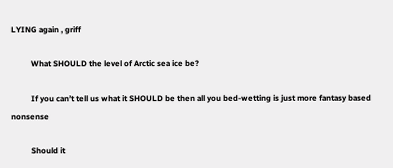LYING again , griff

          What SHOULD the level of Arctic sea ice be?

          If you can’t tell us what it SHOULD be then all you bed-wetting is just more fantasy based nonsense

          Should it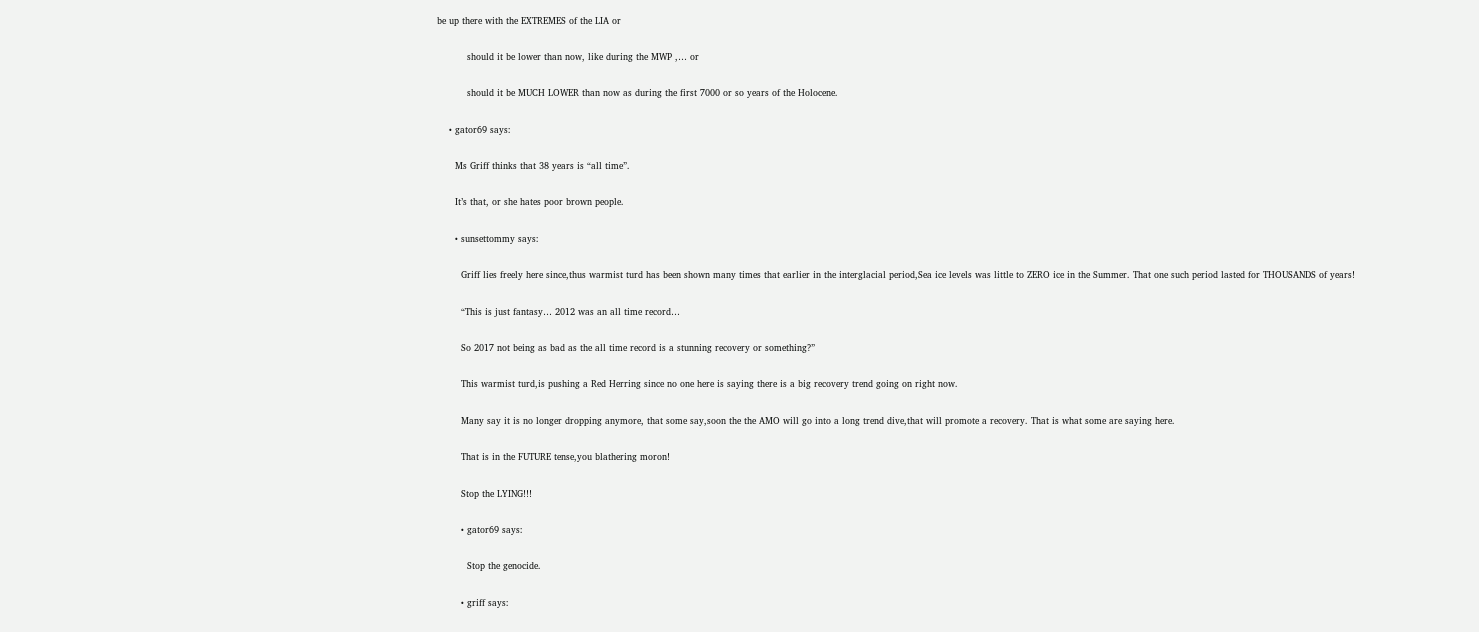be up there with the EXTREMES of the LIA or

          should it be lower than now, like during the MWP ,… or

          should it be MUCH LOWER than now as during the first 7000 or so years of the Holocene.

    • gator69 says:

      Ms Griff thinks that 38 years is “all time”.

      It’s that, or she hates poor brown people.

      • sunsettommy says:

        Griff lies freely here since,thus warmist turd has been shown many times that earlier in the interglacial period,Sea ice levels was little to ZERO ice in the Summer. That one such period lasted for THOUSANDS of years!

        “This is just fantasy… 2012 was an all time record…

        So 2017 not being as bad as the all time record is a stunning recovery or something?”

        This warmist turd,is pushing a Red Herring since no one here is saying there is a big recovery trend going on right now.

        Many say it is no longer dropping anymore, that some say,soon the the AMO will go into a long trend dive,that will promote a recovery. That is what some are saying here.

        That is in the FUTURE tense,you blathering moron!

        Stop the LYING!!!

        • gator69 says:

          Stop the genocide.

        • griff says: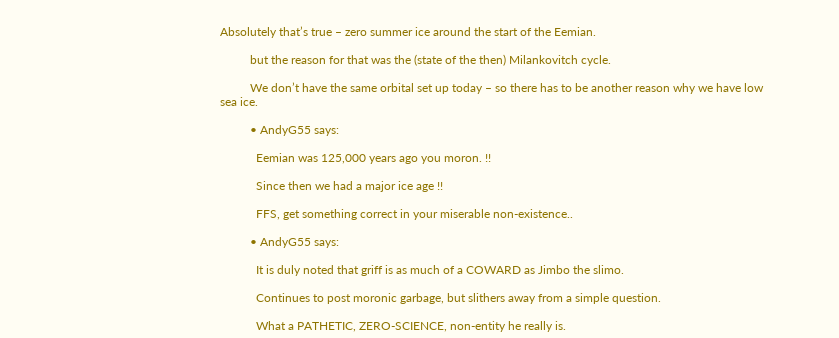Absolutely that’s true – zero summer ice around the start of the Eemian.

          but the reason for that was the (state of the then) Milankovitch cycle.

          We don’t have the same orbital set up today – so there has to be another reason why we have low sea ice.

          • AndyG55 says:

            Eemian was 125,000 years ago you moron. !!

            Since then we had a major ice age !!

            FFS, get something correct in your miserable non-existence..

          • AndyG55 says:

            It is duly noted that griff is as much of a COWARD as Jimbo the slimo.

            Continues to post moronic garbage, but slithers away from a simple question.

            What a PATHETIC, ZERO-SCIENCE, non-entity he really is.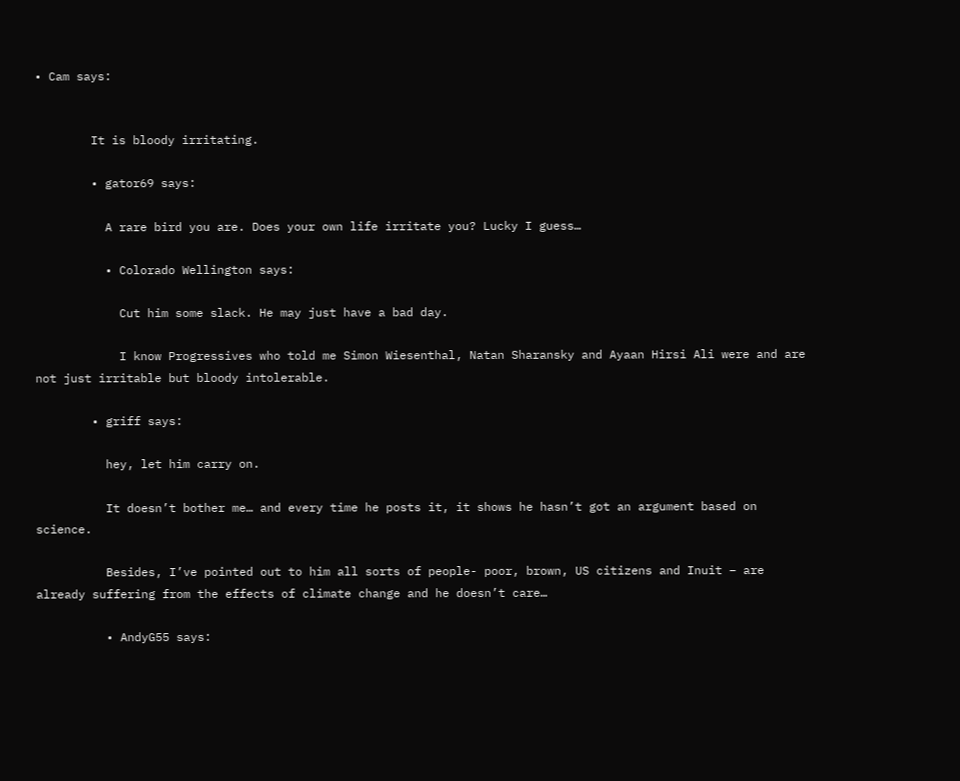• Cam says:


        It is bloody irritating.

        • gator69 says:

          A rare bird you are. Does your own life irritate you? Lucky I guess…

          • Colorado Wellington says:

            Cut him some slack. He may just have a bad day.

            I know Progressives who told me Simon Wiesenthal, Natan Sharansky and Ayaan Hirsi Ali were and are not just irritable but bloody intolerable.

        • griff says:

          hey, let him carry on.

          It doesn’t bother me… and every time he posts it, it shows he hasn’t got an argument based on science.

          Besides, I’ve pointed out to him all sorts of people- poor, brown, US citizens and Inuit – are already suffering from the effects of climate change and he doesn’t care…

          • AndyG55 says: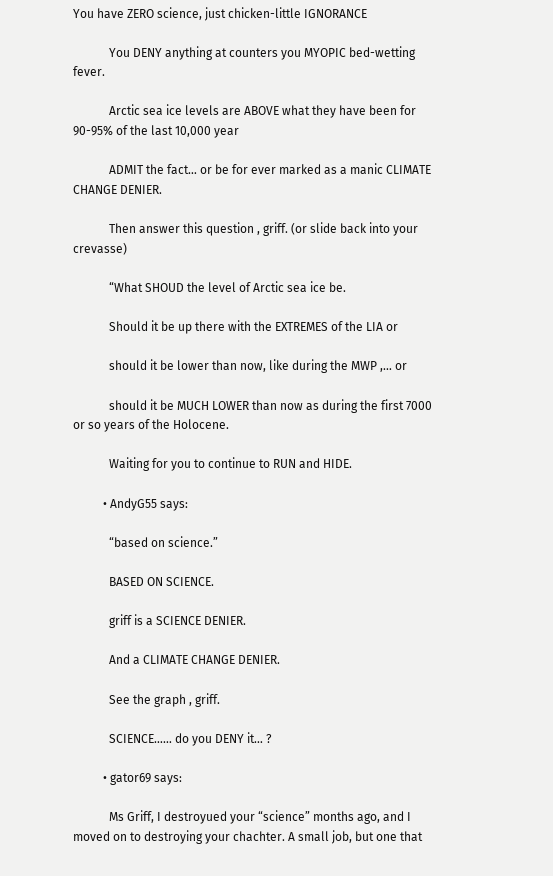You have ZERO science, just chicken-little IGNORANCE

            You DENY anything at counters you MYOPIC bed-wetting fever.

            Arctic sea ice levels are ABOVE what they have been for 90-95% of the last 10,000 year

            ADMIT the fact… or be for ever marked as a manic CLIMATE CHANGE DENIER.

            Then answer this question , griff. (or slide back into your crevasse)

            “What SHOUD the level of Arctic sea ice be.

            Should it be up there with the EXTREMES of the LIA or

            should it be lower than now, like during the MWP ,… or

            should it be MUCH LOWER than now as during the first 7000 or so years of the Holocene.

            Waiting for you to continue to RUN and HIDE.

          • AndyG55 says:

            “based on science.”

            BASED ON SCIENCE.

            griff is a SCIENCE DENIER.

            And a CLIMATE CHANGE DENIER.

            See the graph , griff.

            SCIENCE…… do you DENY it… ?

          • gator69 says:

            Ms Griff, I destroyued your “science” months ago, and I moved on to destroying your chachter. A small job, but one that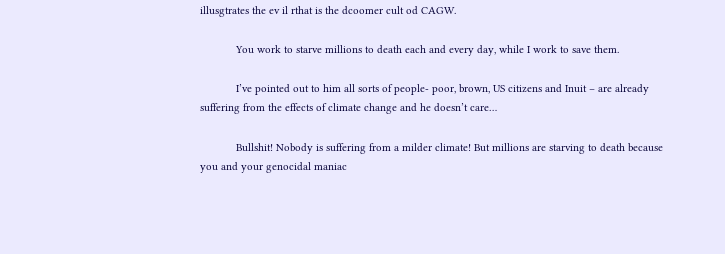illusgtrates the ev il rthat is the dcoomer cult od CAGW.

            You work to starve millions to death each and every day, while I work to save them.

            I’ve pointed out to him all sorts of people- poor, brown, US citizens and Inuit – are already suffering from the effects of climate change and he doesn’t care…

            Bullshit! Nobody is suffering from a milder climate! But millions are starving to death because you and your genocidal maniac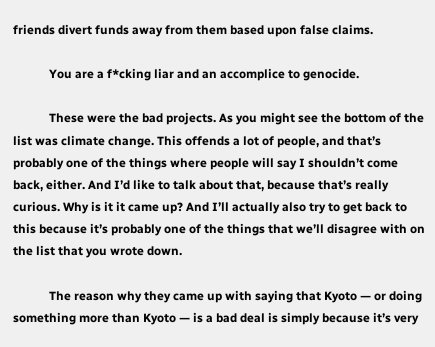friends divert funds away from them based upon false claims.

            You are a f*cking liar and an accomplice to genocide.

            These were the bad projects. As you might see the bottom of the list was climate change. This offends a lot of people, and that’s probably one of the things where people will say I shouldn’t come back, either. And I’d like to talk about that, because that’s really curious. Why is it it came up? And I’ll actually also try to get back to this because it’s probably one of the things that we’ll disagree with on the list that you wrote down.

            The reason why they came up with saying that Kyoto — or doing something more than Kyoto — is a bad deal is simply because it’s very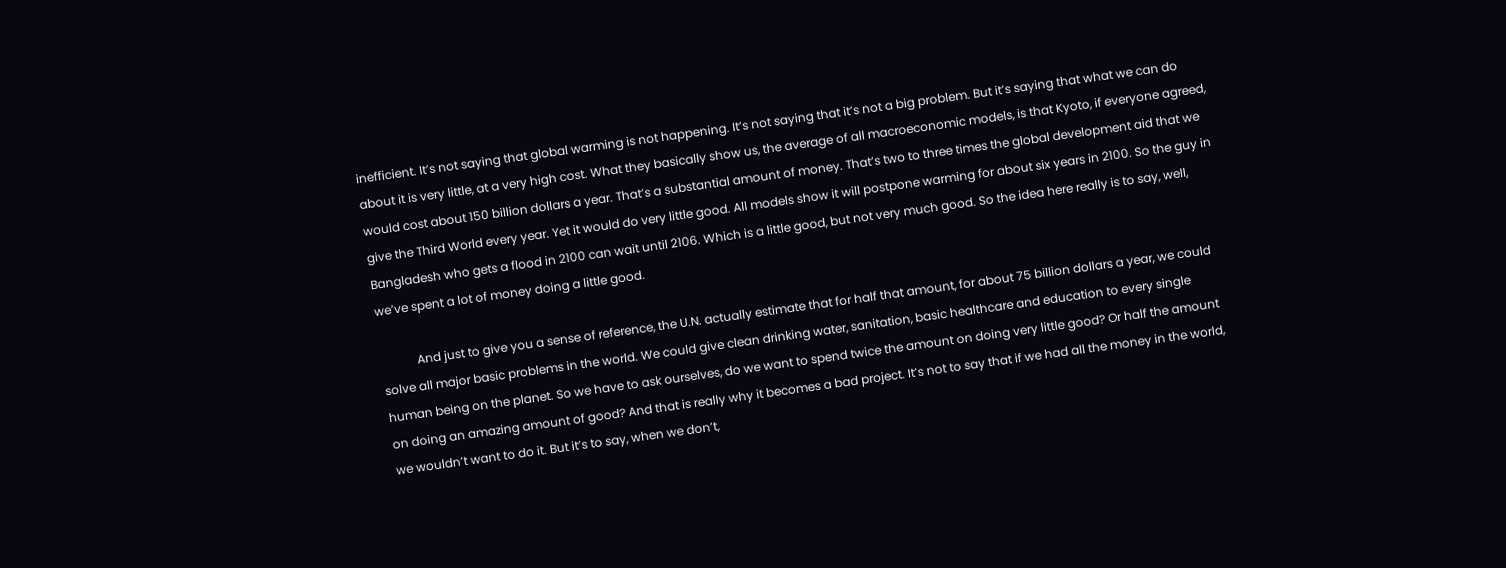inefficient. It’s not saying that global warming is not happening. It’s not saying that it’s not a big problem. But it’s saying that what we can do about it is very little, at a very high cost. What they basically show us, the average of all macroeconomic models, is that Kyoto, if everyone agreed, would cost about 150 billion dollars a year. That’s a substantial amount of money. That’s two to three times the global development aid that we give the Third World every year. Yet it would do very little good. All models show it will postpone warming for about six years in 2100. So the guy in Bangladesh who gets a flood in 2100 can wait until 2106. Which is a little good, but not very much good. So the idea here really is to say, well, we’ve spent a lot of money doing a little good.

            And just to give you a sense of reference, the U.N. actually estimate that for half that amount, for about 75 billion dollars a year, we could solve all major basic problems in the world. We could give clean drinking water, sanitation, basic healthcare and education to every single human being on the planet. So we have to ask ourselves, do we want to spend twice the amount on doing very little good? Or half the amount on doing an amazing amount of good? And that is really why it becomes a bad project. It’s not to say that if we had all the money in the world, we wouldn’t want to do it. But it’s to say, when we don’t,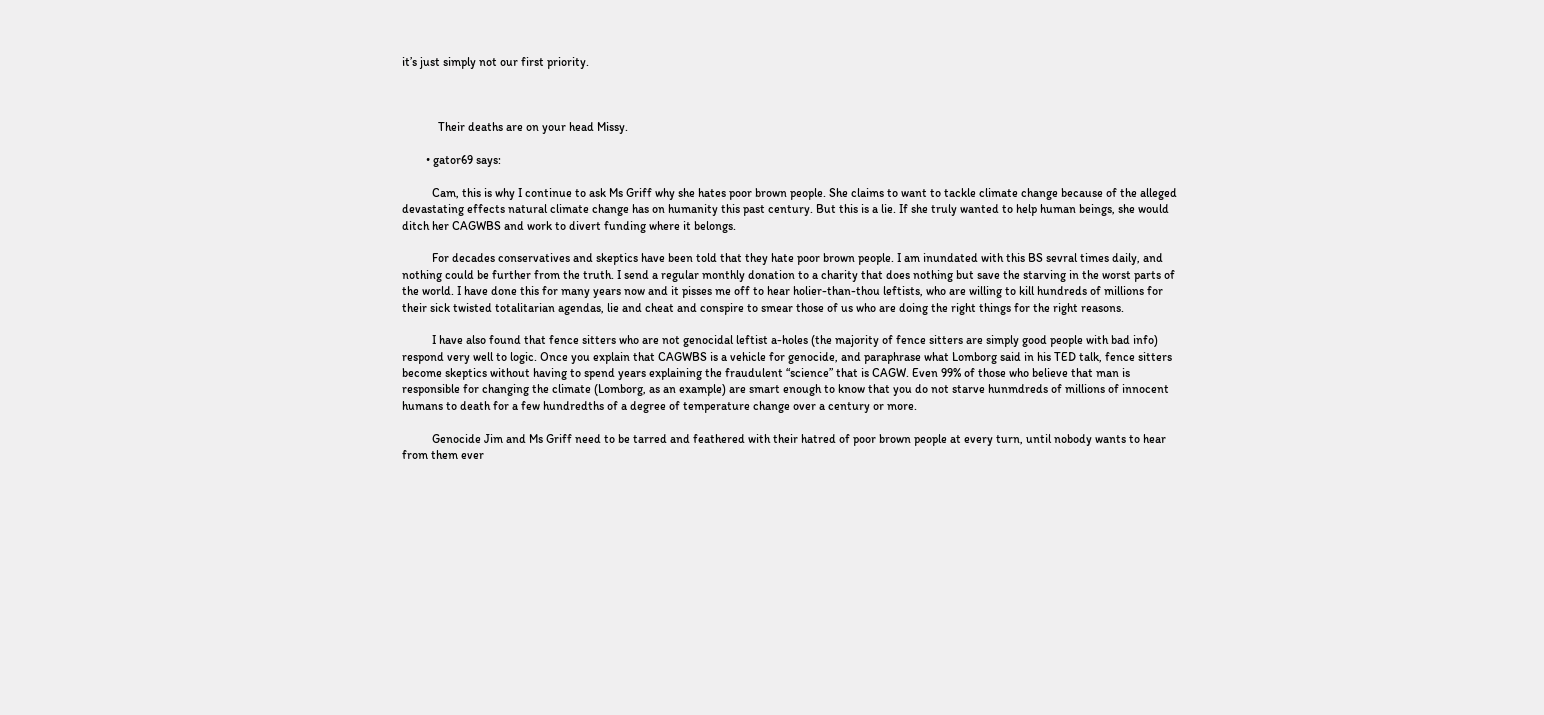it’s just simply not our first priority.



            Their deaths are on your head Missy.

        • gator69 says:

          Cam, this is why I continue to ask Ms Griff why she hates poor brown people. She claims to want to tackle climate change because of the alleged devastating effects natural climate change has on humanity this past century. But this is a lie. If she truly wanted to help human beings, she would ditch her CAGWBS and work to divert funding where it belongs.

          For decades conservatives and skeptics have been told that they hate poor brown people. I am inundated with this BS sevral times daily, and nothing could be further from the truth. I send a regular monthly donation to a charity that does nothing but save the starving in the worst parts of the world. I have done this for many years now and it pisses me off to hear holier-than-thou leftists, who are willing to kill hundreds of millions for their sick twisted totalitarian agendas, lie and cheat and conspire to smear those of us who are doing the right things for the right reasons.

          I have also found that fence sitters who are not genocidal leftist a-holes (the majority of fence sitters are simply good people with bad info) respond very well to logic. Once you explain that CAGWBS is a vehicle for genocide, and paraphrase what Lomborg said in his TED talk, fence sitters become skeptics without having to spend years explaining the fraudulent “science” that is CAGW. Even 99% of those who believe that man is responsible for changing the climate (Lomborg, as an example) are smart enough to know that you do not starve hunmdreds of millions of innocent humans to death for a few hundredths of a degree of temperature change over a century or more.

          Genocide Jim and Ms Griff need to be tarred and feathered with their hatred of poor brown people at every turn, until nobody wants to hear from them ever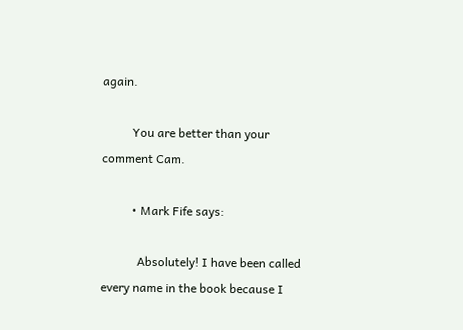again.

          You are better than your comment Cam.

          • Mark Fife says:

            Absolutely! I have been called every name in the book because I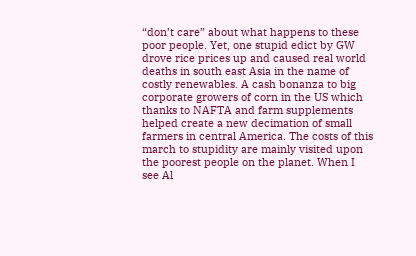“don’t care” about what happens to these poor people. Yet, one stupid edict by GW drove rice prices up and caused real world deaths in south east Asia in the name of costly renewables. A cash bonanza to big corporate growers of corn in the US which thanks to NAFTA and farm supplements helped create a new decimation of small farmers in central America. The costs of this march to stupidity are mainly visited upon the poorest people on the planet. When I see Al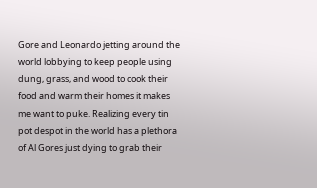Gore and Leonardo jetting around the world lobbying to keep people using dung, grass, and wood to cook their food and warm their homes it makes me want to puke. Realizing every tin pot despot in the world has a plethora of Al Gores just dying to grab their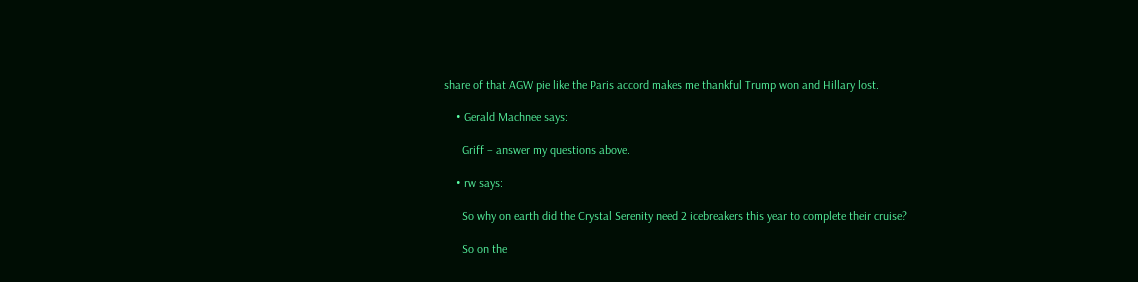share of that AGW pie like the Paris accord makes me thankful Trump won and Hillary lost.

    • Gerald Machnee says:

      Griff – answer my questions above.

    • rw says:

      So why on earth did the Crystal Serenity need 2 icebreakers this year to complete their cruise?

      So on the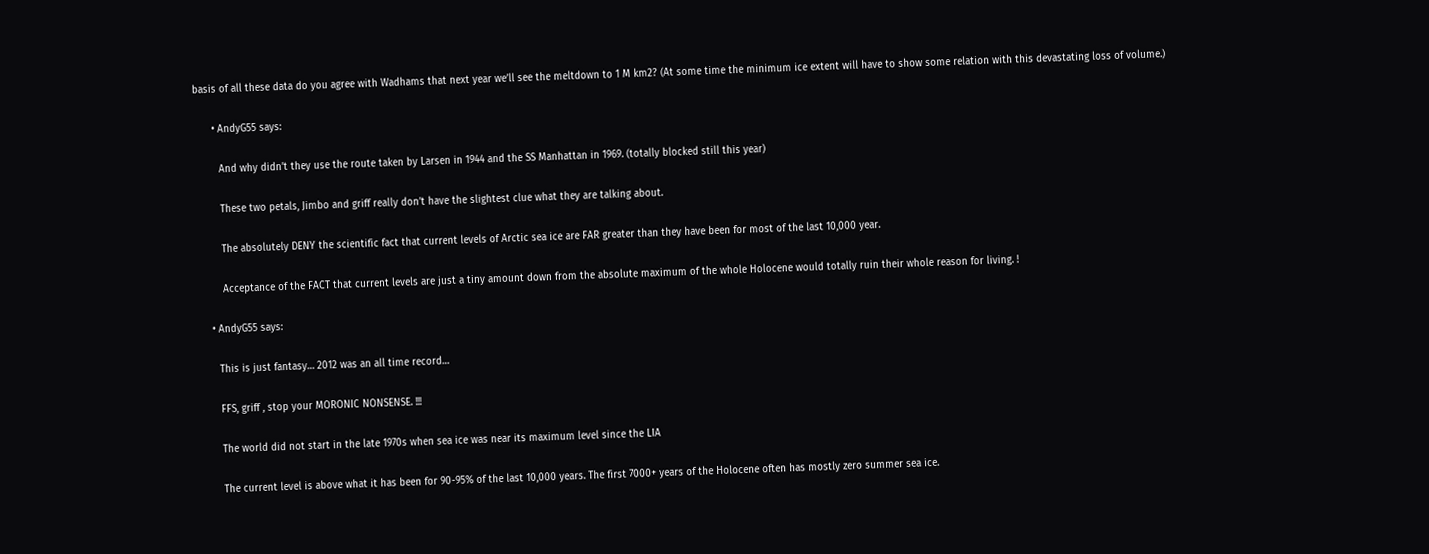basis of all these data do you agree with Wadhams that next year we’ll see the meltdown to 1 M km2? (At some time the minimum ice extent will have to show some relation with this devastating loss of volume.)

      • AndyG55 says:

        And why didn’t they use the route taken by Larsen in 1944 and the SS Manhattan in 1969. (totally blocked still this year)

        These two petals, Jimbo and griff really don’t have the slightest clue what they are talking about.

        The absolutely DENY the scientific fact that current levels of Arctic sea ice are FAR greater than they have been for most of the last 10,000 year.

        Acceptance of the FACT that current levels are just a tiny amount down from the absolute maximum of the whole Holocene would totally ruin their whole reason for living. !

    • AndyG55 says:

      This is just fantasy… 2012 was an all time record…

      FFS, griff , stop your MORONIC NONSENSE. !!!

      The world did not start in the late 1970s when sea ice was near its maximum level since the LIA

      The current level is above what it has been for 90-95% of the last 10,000 years. The first 7000+ years of the Holocene often has mostly zero summer sea ice.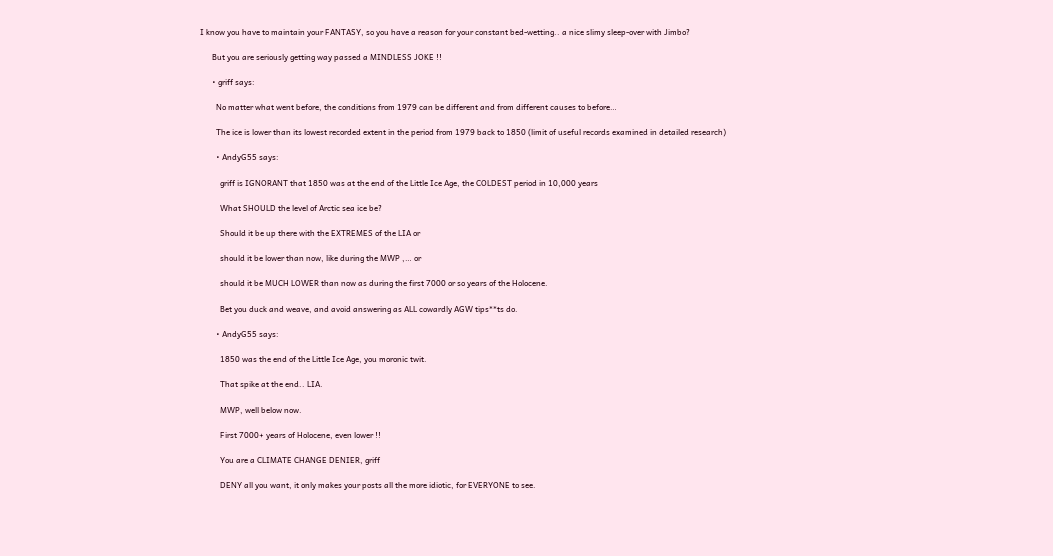I know you have to maintain your FANTASY, so you have a reason for your constant bed-wetting.. a nice slimy sleep-over with Jimbo?

      But you are seriously getting way passed a MINDLESS JOKE !!

      • griff says:

        No matter what went before, the conditions from 1979 can be different and from different causes to before…

        The ice is lower than its lowest recorded extent in the period from 1979 back to 1850 (limit of useful records examined in detailed research)

        • AndyG55 says:

          griff is IGNORANT that 1850 was at the end of the Little Ice Age, the COLDEST period in 10,000 years

          What SHOULD the level of Arctic sea ice be?

          Should it be up there with the EXTREMES of the LIA or

          should it be lower than now, like during the MWP ,… or

          should it be MUCH LOWER than now as during the first 7000 or so years of the Holocene.

          Bet you duck and weave, and avoid answering as ALL cowardly AGW tips**ts do.

        • AndyG55 says:

          1850 was the end of the Little Ice Age, you moronic twit.

          That spike at the end.. LIA.

          MWP, well below now.

          First 7000+ years of Holocene, even lower !!

          You are a CLIMATE CHANGE DENIER, griff

          DENY all you want, it only makes your posts all the more idiotic, for EVERYONE to see.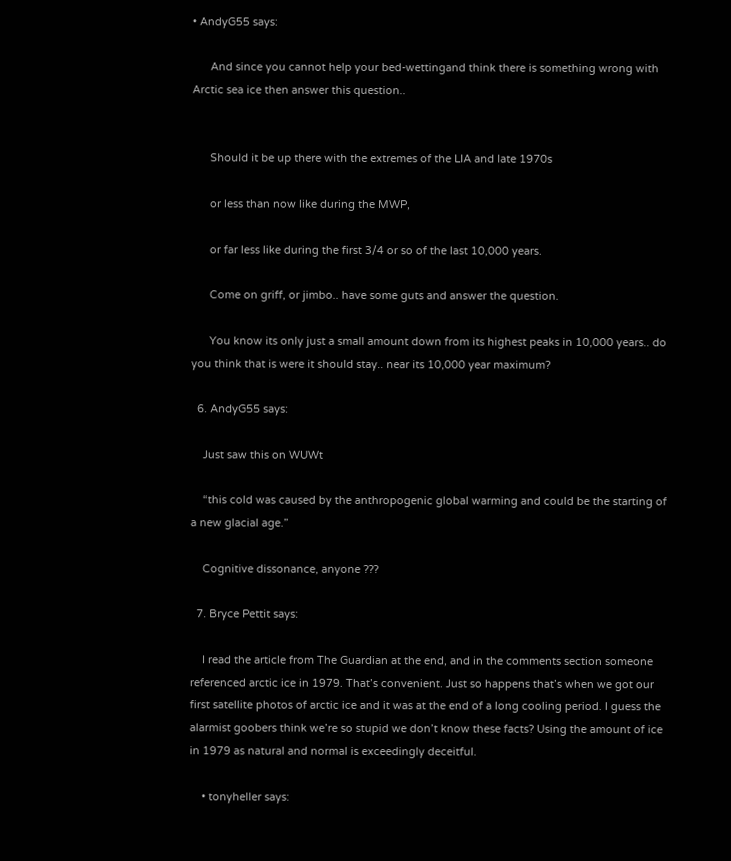• AndyG55 says:

      And since you cannot help your bed-wettingand think there is something wrong with Arctic sea ice then answer this question..


      Should it be up there with the extremes of the LIA and late 1970s

      or less than now like during the MWP,

      or far less like during the first 3/4 or so of the last 10,000 years.

      Come on griff, or jimbo.. have some guts and answer the question.

      You know its only just a small amount down from its highest peaks in 10,000 years.. do you think that is were it should stay.. near its 10,000 year maximum?

  6. AndyG55 says:

    Just saw this on WUWt

    “this cold was caused by the anthropogenic global warming and could be the starting of a new glacial age.”

    Cognitive dissonance, anyone ???

  7. Bryce Pettit says:

    I read the article from The Guardian at the end, and in the comments section someone referenced arctic ice in 1979. That’s convenient. Just so happens that’s when we got our first satellite photos of arctic ice and it was at the end of a long cooling period. I guess the alarmist goobers think we’re so stupid we don’t know these facts? Using the amount of ice in 1979 as natural and normal is exceedingly deceitful.

    • tonyheller says: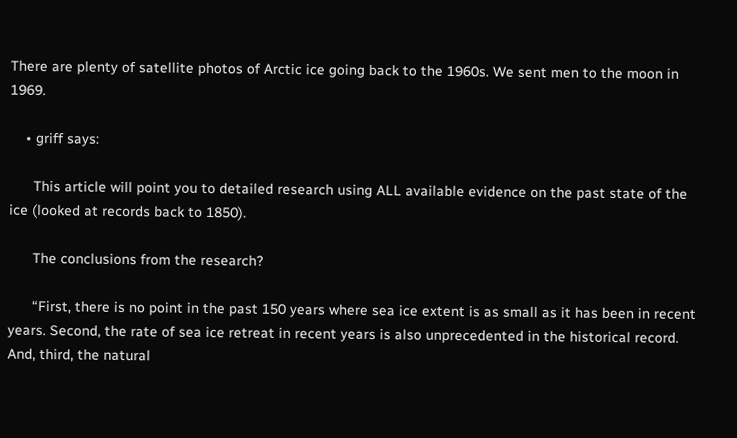There are plenty of satellite photos of Arctic ice going back to the 1960s. We sent men to the moon in 1969.

    • griff says:

      This article will point you to detailed research using ALL available evidence on the past state of the ice (looked at records back to 1850).

      The conclusions from the research?

      “First, there is no point in the past 150 years where sea ice extent is as small as it has been in recent years. Second, the rate of sea ice retreat in recent years is also unprecedented in the historical record. And, third, the natural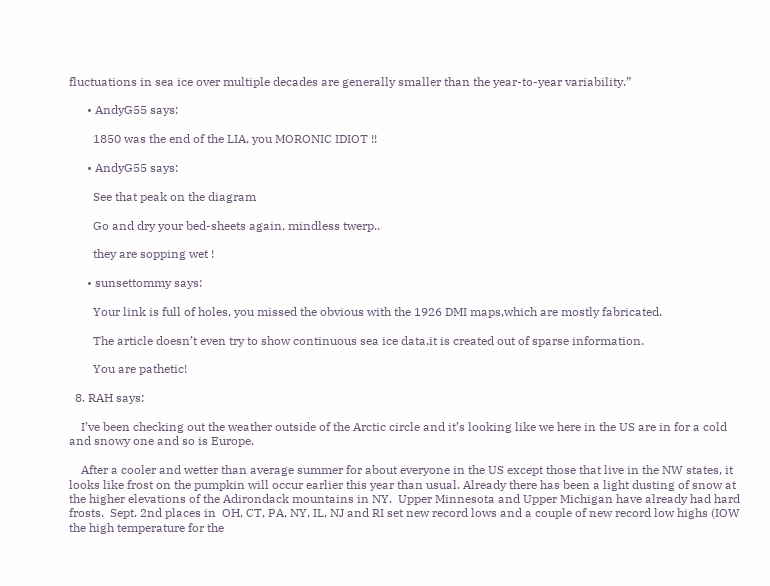fluctuations in sea ice over multiple decades are generally smaller than the year-to-year variability.”

      • AndyG55 says:

        1850 was the end of the LIA, you MORONIC IDIOT !!

      • AndyG55 says:

        See that peak on the diagram

        Go and dry your bed-sheets again, mindless twerp..

        they are sopping wet !

      • sunsettommy says:

        Your link is full of holes, you missed the obvious with the 1926 DMI maps,which are mostly fabricated.

        The article doesn’t even try to show continuous sea ice data,it is created out of sparse information.

        You are pathetic!

  8. RAH says:

    I’ve been checking out the weather outside of the Arctic circle and it’s looking like we here in the US are in for a cold and snowy one and so is Europe.

    After a cooler and wetter than average summer for about everyone in the US except those that live in the NW states, it looks like frost on the pumpkin will occur earlier this year than usual. Already there has been a light dusting of snow at the higher elevations of the Adirondack mountains in NY.  Upper Minnesota and Upper Michigan have already had hard frosts.  Sept. 2nd places in  OH, CT, PA, NY, IL, NJ and RI set new record lows and a couple of new record low highs (IOW the high temperature for the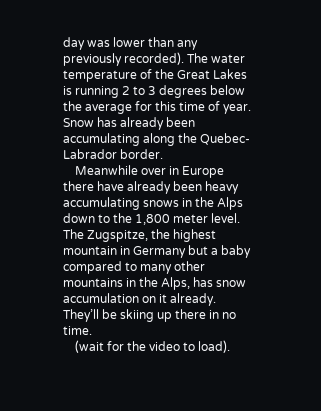day was lower than any previously recorded). The water temperature of the Great Lakes is running 2 to 3 degrees below the average for this time of year.  Snow has already been accumulating along the Quebec-Labrador border.
    Meanwhile over in Europe there have already been heavy accumulating snows in the Alps down to the 1,800 meter level.  The Zugspitze, the highest mountain in Germany but a baby compared to many other mountains in the Alps, has snow accumulation on it already.  They’ll be skiing up there in no time.
    (wait for the video to load).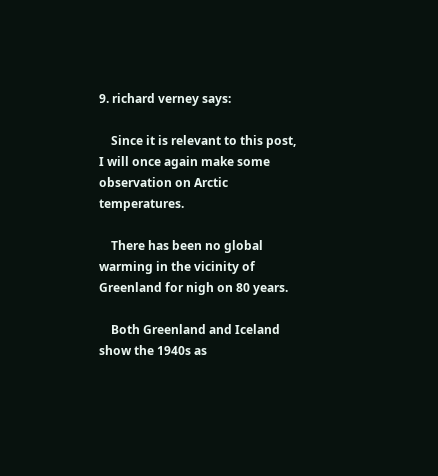9. richard verney says:

    Since it is relevant to this post, I will once again make some observation on Arctic temperatures.

    There has been no global warming in the vicinity of Greenland for nigh on 80 years.

    Both Greenland and Iceland show the 1940s as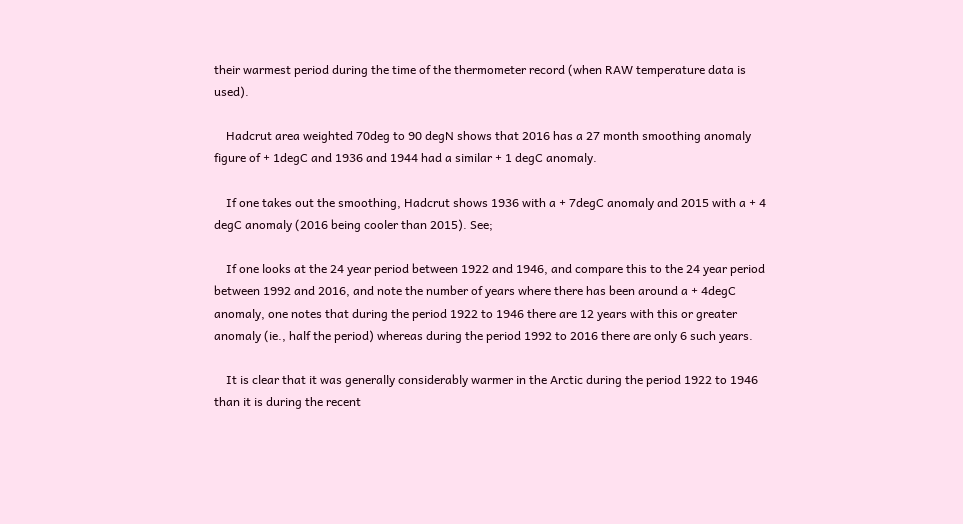their warmest period during the time of the thermometer record (when RAW temperature data is used).

    Hadcrut area weighted 70deg to 90 degN shows that 2016 has a 27 month smoothing anomaly figure of + 1degC and 1936 and 1944 had a similar + 1 degC anomaly.

    If one takes out the smoothing, Hadcrut shows 1936 with a + 7degC anomaly and 2015 with a + 4 degC anomaly (2016 being cooler than 2015). See;

    If one looks at the 24 year period between 1922 and 1946, and compare this to the 24 year period between 1992 and 2016, and note the number of years where there has been around a + 4degC anomaly, one notes that during the period 1922 to 1946 there are 12 years with this or greater anomaly (ie., half the period) whereas during the period 1992 to 2016 there are only 6 such years.

    It is clear that it was generally considerably warmer in the Arctic during the period 1922 to 1946 than it is during the recent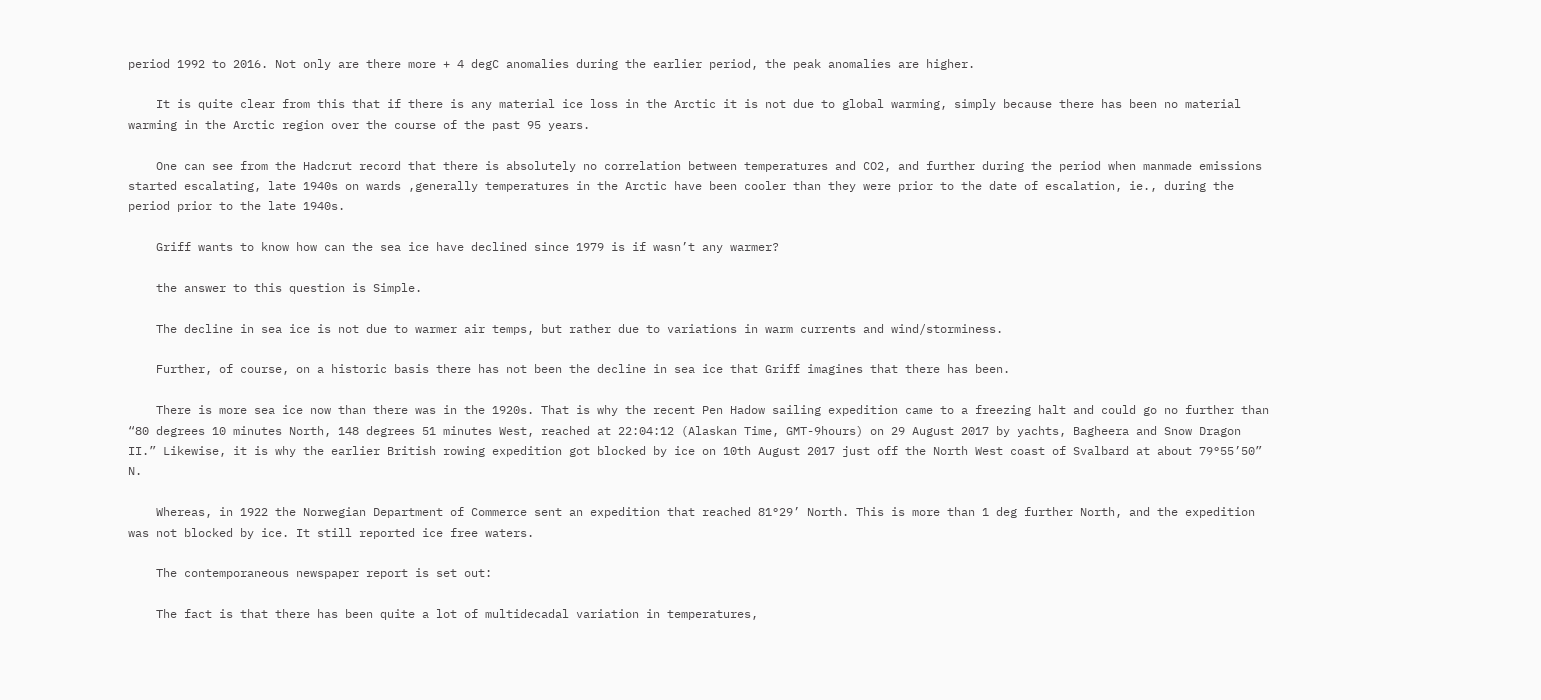period 1992 to 2016. Not only are there more + 4 degC anomalies during the earlier period, the peak anomalies are higher.

    It is quite clear from this that if there is any material ice loss in the Arctic it is not due to global warming, simply because there has been no material warming in the Arctic region over the course of the past 95 years.

    One can see from the Hadcrut record that there is absolutely no correlation between temperatures and CO2, and further during the period when manmade emissions started escalating, late 1940s on wards ,generally temperatures in the Arctic have been cooler than they were prior to the date of escalation, ie., during the period prior to the late 1940s.

    Griff wants to know how can the sea ice have declined since 1979 is if wasn’t any warmer?

    the answer to this question is Simple.

    The decline in sea ice is not due to warmer air temps, but rather due to variations in warm currents and wind/storminess.

    Further, of course, on a historic basis there has not been the decline in sea ice that Griff imagines that there has been.

    There is more sea ice now than there was in the 1920s. That is why the recent Pen Hadow sailing expedition came to a freezing halt and could go no further than “80 degrees 10 minutes North, 148 degrees 51 minutes West, reached at 22:04:12 (Alaskan Time, GMT-9hours) on 29 August 2017 by yachts, Bagheera and Snow Dragon II.” Likewise, it is why the earlier British rowing expedition got blocked by ice on 10th August 2017 just off the North West coast of Svalbard at about 79°55’50” N.

    Whereas, in 1922 the Norwegian Department of Commerce sent an expedition that reached 81°29’ North. This is more than 1 deg further North, and the expedition was not blocked by ice. It still reported ice free waters.

    The contemporaneous newspaper report is set out:

    The fact is that there has been quite a lot of multidecadal variation in temperatures,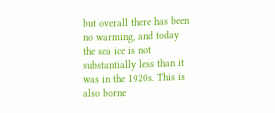but overall there has been no warming, and today the sea ice is not substantially less than it was in the 1920s. This is also borne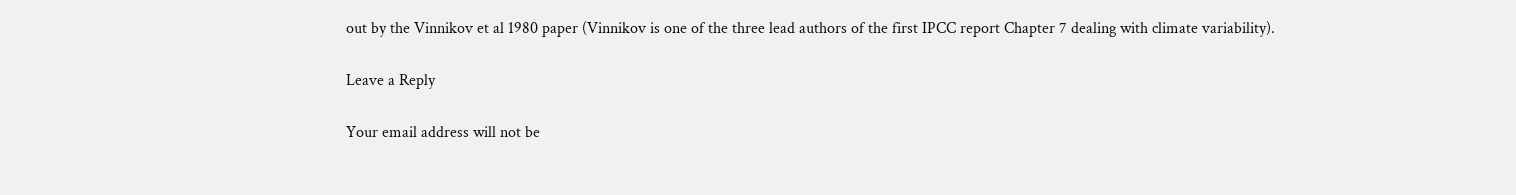out by the Vinnikov et al 1980 paper (Vinnikov is one of the three lead authors of the first IPCC report Chapter 7 dealing with climate variability).

Leave a Reply

Your email address will not be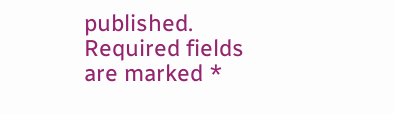published. Required fields are marked *